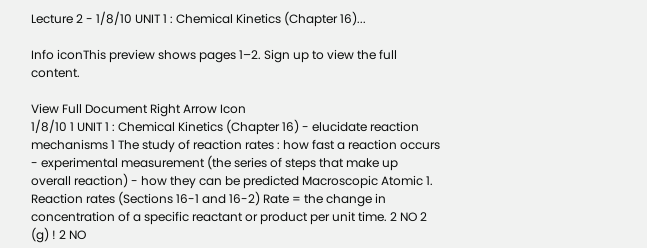Lecture 2 - 1/8/10 UNIT 1 : Chemical Kinetics (Chapter 16)...

Info iconThis preview shows pages 1–2. Sign up to view the full content.

View Full Document Right Arrow Icon
1/8/10 1 UNIT 1 : Chemical Kinetics (Chapter 16) - elucidate reaction mechanisms 1 The study of reaction rates : how fast a reaction occurs - experimental measurement (the series of steps that make up overall reaction) - how they can be predicted Macroscopic Atomic 1. Reaction rates (Sections 16-1 and 16-2) Rate = the change in concentration of a specific reactant or product per unit time. 2 NO 2 (g) ! 2 NO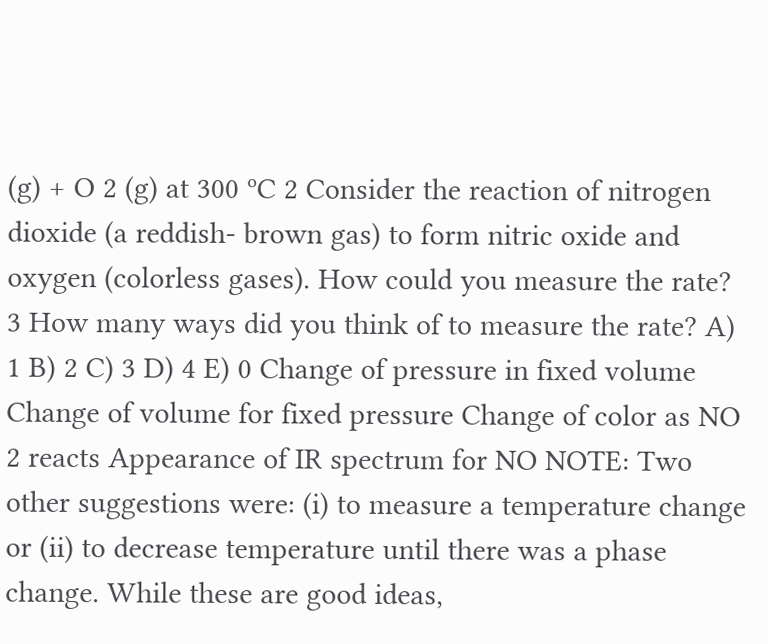(g) + O 2 (g) at 300 ºC 2 Consider the reaction of nitrogen dioxide (a reddish- brown gas) to form nitric oxide and oxygen (colorless gases). How could you measure the rate? 3 How many ways did you think of to measure the rate? A) 1 B) 2 C) 3 D) 4 E) 0 Change of pressure in fixed volume Change of volume for fixed pressure Change of color as NO 2 reacts Appearance of IR spectrum for NO NOTE: Two other suggestions were: (i) to measure a temperature change or (ii) to decrease temperature until there was a phase change. While these are good ideas,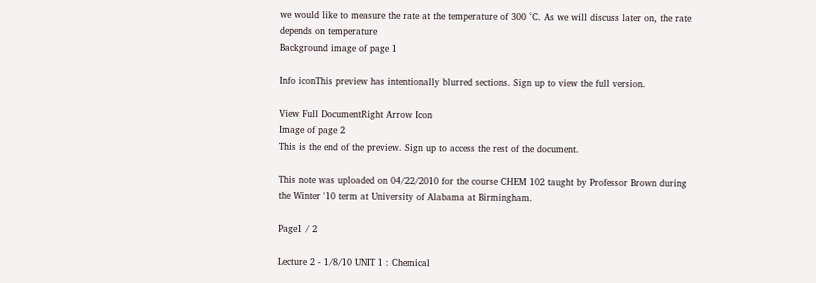we would like to measure the rate at the temperature of 300 °C. As we will discuss later on, the rate depends on temperature
Background image of page 1

Info iconThis preview has intentionally blurred sections. Sign up to view the full version.

View Full DocumentRight Arrow Icon
Image of page 2
This is the end of the preview. Sign up to access the rest of the document.

This note was uploaded on 04/22/2010 for the course CHEM 102 taught by Professor Brown during the Winter '10 term at University of Alabama at Birmingham.

Page1 / 2

Lecture 2 - 1/8/10 UNIT 1 : Chemical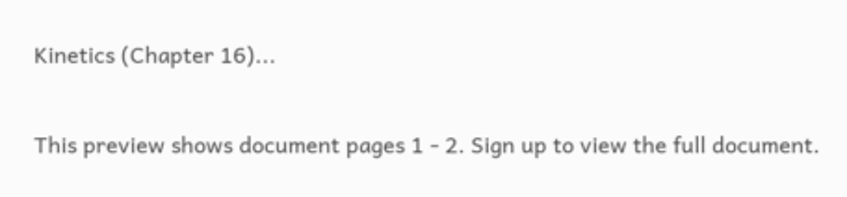Kinetics (Chapter 16)...

This preview shows document pages 1 - 2. Sign up to view the full document.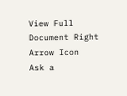View Full Document Right Arrow Icon
Ask a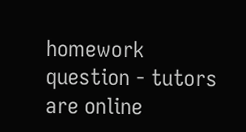homework question - tutors are online